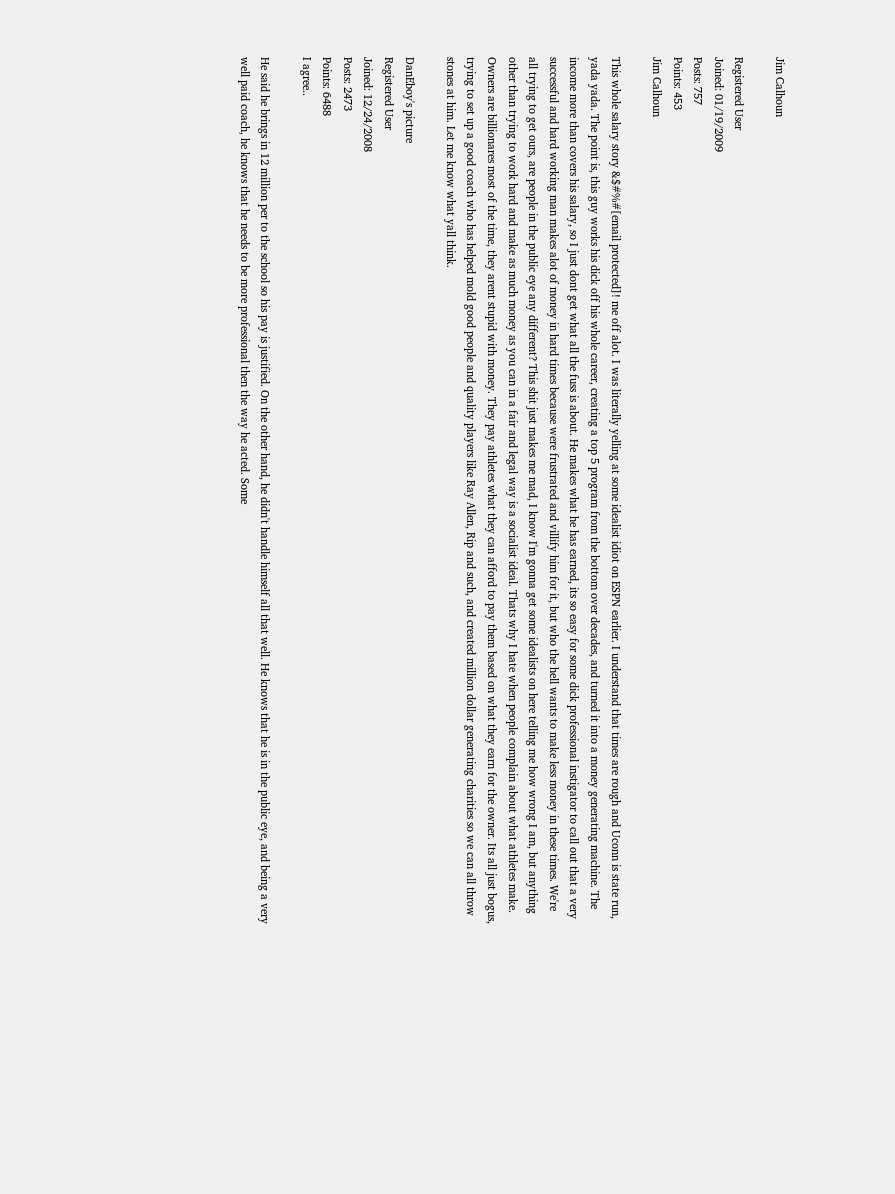Jim Calhoun

Registered User
Joined: 01/19/2009
Posts: 757
Points: 453
Jim Calhoun

This whole salary story &$#%#[email protected]! me off alot. I was literally yelling at some idealist idiot on ESPN earlier. I understand that times are rough and Uconn is state run, yada yada. The point is, this guy works his dick off his whole career, creating a top 5 program from the bottom over decades, and turned it into a money generating machine. The income more than covers his salary, so I just dont get what all the fuss is about. He makes what he has earned, its so easy for some dick professional instigator to call out that a very successful and hard working man makes alot of money in hard times because were frustrated and villify him for it, but who the hell wants to make less money in these times. We're all trying to get ours, are people in the public eye any different? This shit just makes me mad, I know I'm gonna get some idealists on here telling me how wrong I am, but anything other than trying to work hard and make as much money as you can in a fair and legal way is a socialist ideal. Thats why I hate when people complain about what athletes make. Owners are billionares most of the time, they arent stupid with money. They pay athletes what they can afford to pay them based on what they earn for the owner. Its all just bogus, trying to set up a good coach who has helped mold good people and quality players like Ray Allen, Rip and such, and created million dollar generating charities so we can all throw stones at him. Let me know what yall think.

DanEboy's picture
Registered User
Joined: 12/24/2008
Posts: 2473
Points: 6488
I agree..

He said he brings in 12 million per to the school so his pay is justified. On the other hand, he didn't handle himself all that well. He knows that he is in the public eye, and being a very well paid coach, he knows that he needs to be more professional then the way he acted. Some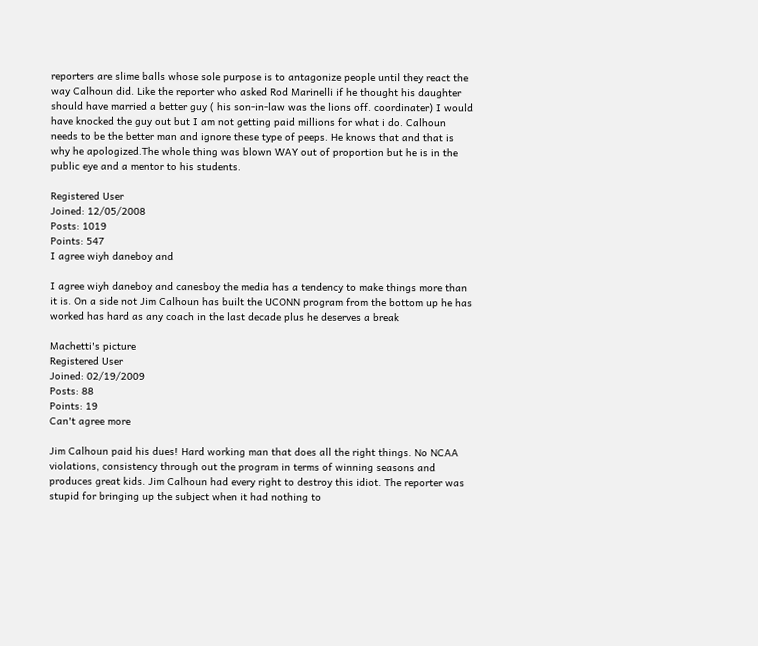reporters are slime balls whose sole purpose is to antagonize people until they react the way Calhoun did. Like the reporter who asked Rod Marinelli if he thought his daughter should have married a better guy ( his son-in-law was the lions off. coordinater) I would have knocked the guy out but I am not getting paid millions for what i do. Calhoun needs to be the better man and ignore these type of peeps. He knows that and that is why he apologized.The whole thing was blown WAY out of proportion but he is in the public eye and a mentor to his students.

Registered User
Joined: 12/05/2008
Posts: 1019
Points: 547
I agree wiyh daneboy and

I agree wiyh daneboy and canesboy the media has a tendency to make things more than it is. On a side not Jim Calhoun has built the UCONN program from the bottom up he has worked has hard as any coach in the last decade plus he deserves a break

Machetti's picture
Registered User
Joined: 02/19/2009
Posts: 88
Points: 19
Can't agree more

Jim Calhoun paid his dues! Hard working man that does all the right things. No NCAA violations, consistency through out the program in terms of winning seasons and produces great kids. Jim Calhoun had every right to destroy this idiot. The reporter was stupid for bringing up the subject when it had nothing to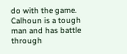do with the game. Calhoun is a tough man and has battle through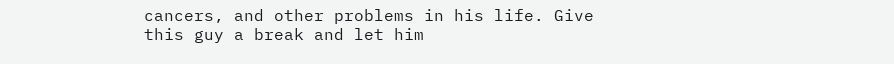cancers, and other problems in his life. Give this guy a break and let him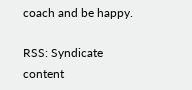coach and be happy.

RSS: Syndicate content